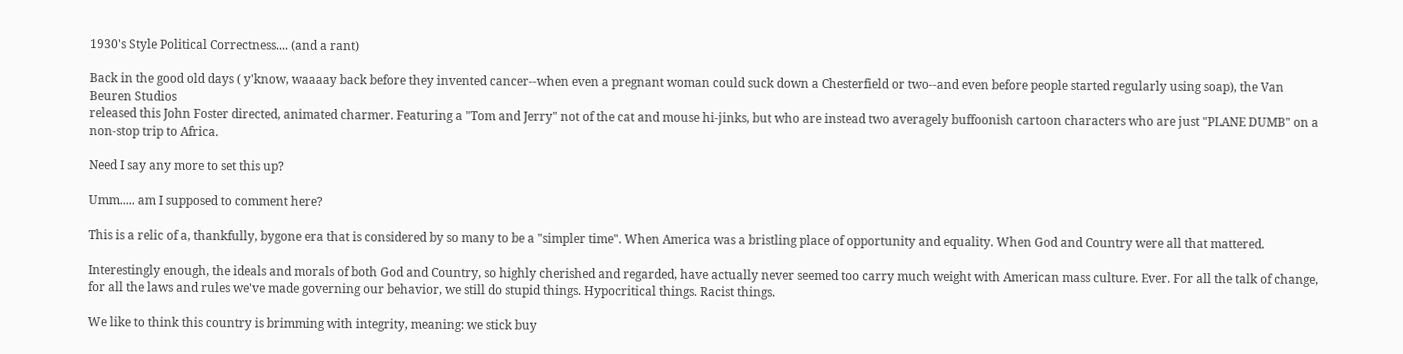1930's Style Political Correctness.... (and a rant)

Back in the good old days ( y'know, waaaay back before they invented cancer--when even a pregnant woman could suck down a Chesterfield or two--and even before people started regularly using soap), the Van Beuren Studios
released this John Foster directed, animated charmer. Featuring a "Tom and Jerry" not of the cat and mouse hi-jinks, but who are instead two averagely buffoonish cartoon characters who are just "PLANE DUMB" on a non-stop trip to Africa.

Need I say any more to set this up?

Umm..... am I supposed to comment here?

This is a relic of a, thankfully, bygone era that is considered by so many to be a "simpler time". When America was a bristling place of opportunity and equality. When God and Country were all that mattered.

Interestingly enough, the ideals and morals of both God and Country, so highly cherished and regarded, have actually never seemed too carry much weight with American mass culture. Ever. For all the talk of change, for all the laws and rules we've made governing our behavior, we still do stupid things. Hypocritical things. Racist things.

We like to think this country is brimming with integrity, meaning: we stick buy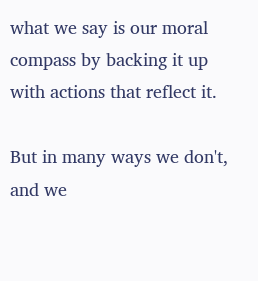what we say is our moral compass by backing it up with actions that reflect it.

But in many ways we don't, and we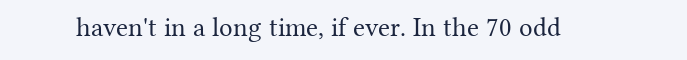haven't in a long time, if ever. In the 70 odd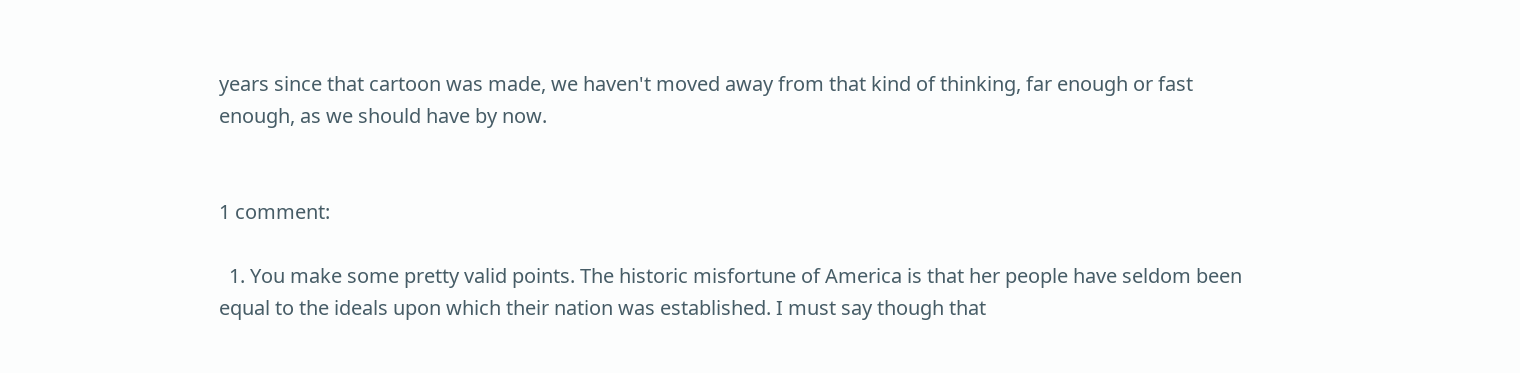years since that cartoon was made, we haven't moved away from that kind of thinking, far enough or fast enough, as we should have by now.


1 comment:

  1. You make some pretty valid points. The historic misfortune of America is that her people have seldom been equal to the ideals upon which their nation was established. I must say though that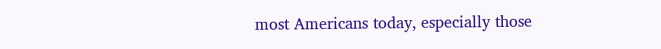most Americans today, especially those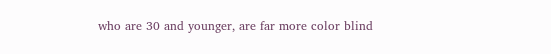who are 30 and younger, are far more color blind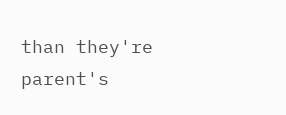than they're parent's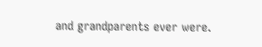and grandparents ever were.